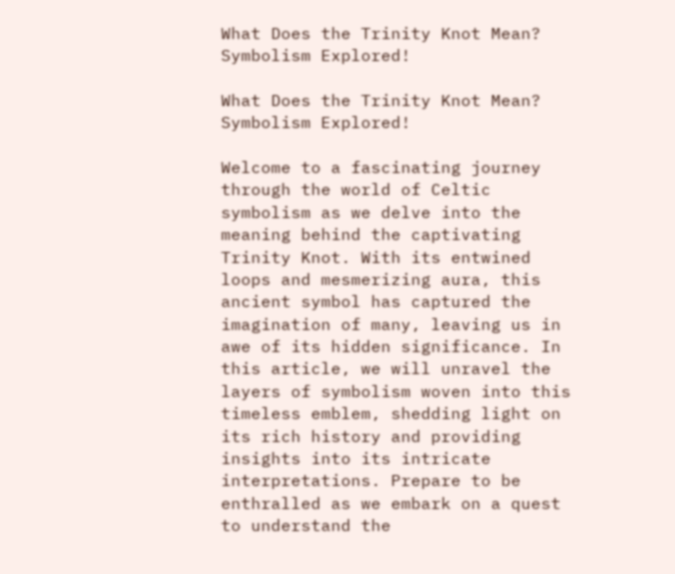What Does the Trinity Knot Mean? Symbolism Explored!

What Does the Trinity Knot Mean? Symbolism Explored!

Welcome to a fascinating journey through the world of Celtic symbolism as we delve into the meaning behind the captivating Trinity Knot. With its entwined loops and mesmerizing aura, this ancient symbol has captured the imagination of many, leaving us in awe of its hidden significance. In this article, we will unravel the layers of symbolism woven into this timeless emblem, shedding light on its rich history and providing insights into its intricate interpretations. Prepare to be enthralled as we embark on a quest to understand the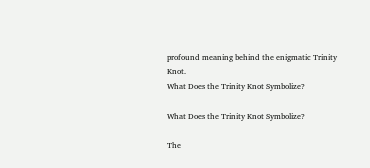profound meaning behind the enigmatic Trinity Knot.
What Does the Trinity Knot Symbolize?

What Does the Trinity Knot Symbolize?

The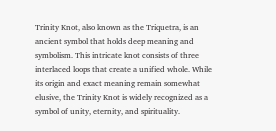Trinity Knot, also known as the Triquetra, is an ancient symbol that holds deep meaning and symbolism. This intricate knot consists of three interlaced loops that create a unified whole. While its origin and exact meaning remain somewhat elusive, the Trinity Knot is widely recognized as a symbol of unity, eternity, and spirituality.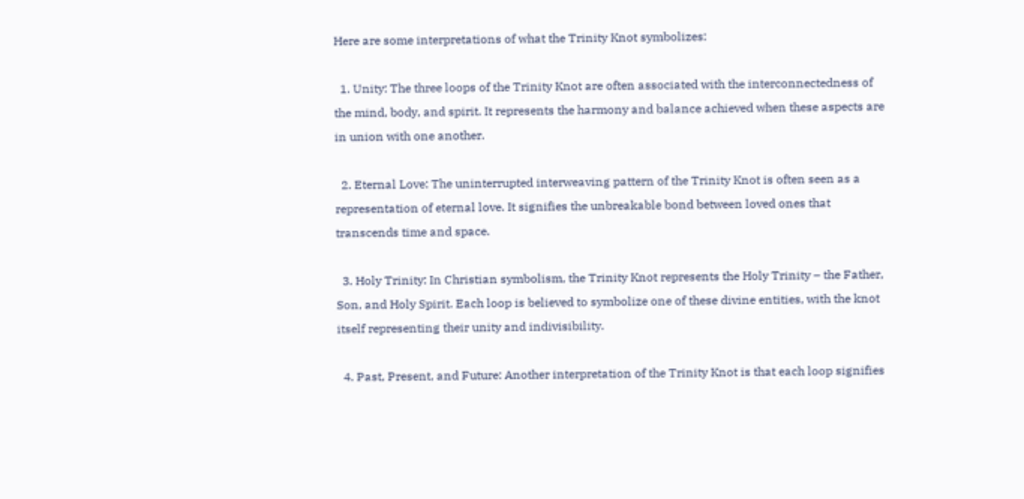Here are some interpretations of what the Trinity Knot symbolizes:

  1. Unity: The three loops of the Trinity Knot are often associated with the interconnectedness of the mind, body, and spirit. It represents the harmony and balance achieved when these aspects are in union with one another.

  2. Eternal Love: The uninterrupted interweaving pattern of the Trinity Knot is often seen as a representation of eternal love. It signifies the unbreakable bond between loved ones that transcends time and space.

  3. Holy Trinity: In Christian symbolism, the Trinity Knot represents the Holy Trinity – the Father, Son, and Holy Spirit. Each loop is believed to symbolize one of these divine entities, with the knot itself representing their unity and indivisibility.

  4. Past, Present, and Future: Another interpretation of the Trinity Knot is that each loop signifies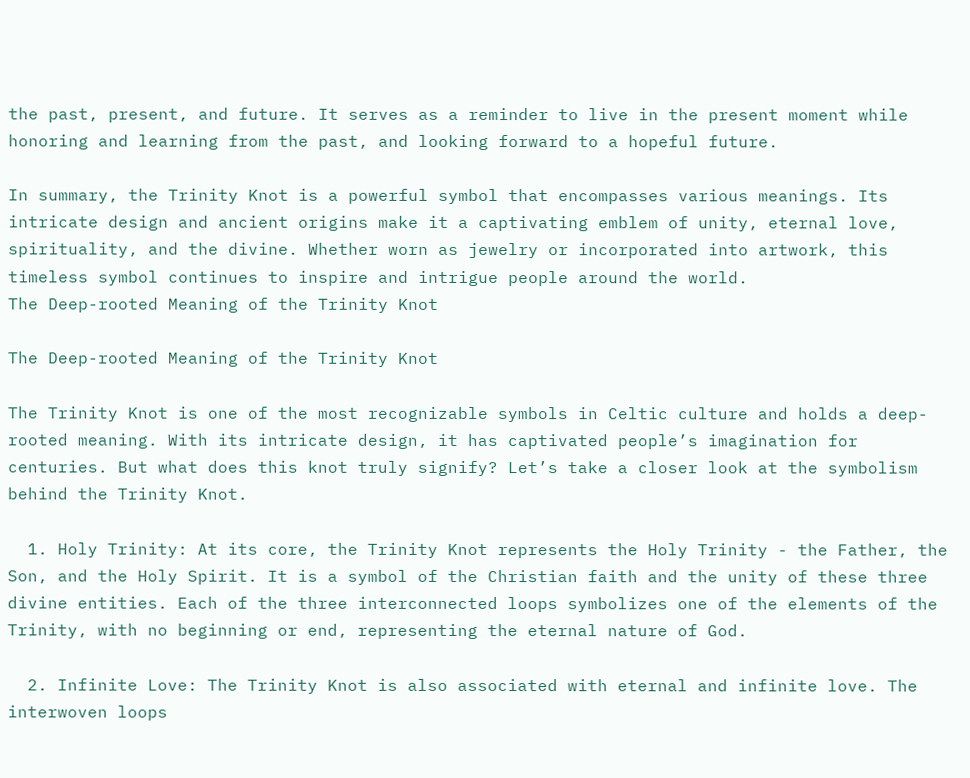the past, present, and future. It serves as a reminder to live in the present moment while honoring and learning from the past, and looking forward to a hopeful future.

In summary, the Trinity Knot is a powerful symbol that encompasses various meanings. Its intricate design and ancient origins make it a captivating emblem of unity, eternal love, spirituality, and the divine. Whether worn as jewelry or incorporated into artwork, this timeless symbol continues to inspire and intrigue people around the world.
The Deep-rooted Meaning of the Trinity Knot

The Deep-rooted Meaning of the Trinity Knot

The Trinity Knot is one of the most recognizable symbols in Celtic culture and holds a deep-rooted meaning. With its intricate design, it has captivated people’s imagination for centuries. But what does this knot truly signify? Let’s take a closer look at the symbolism behind the Trinity Knot.

  1. Holy Trinity: At its core, the Trinity Knot represents the Holy Trinity - the Father, the Son, and the Holy Spirit. It is a symbol of the Christian faith and the unity of these three divine entities. Each of the three interconnected loops symbolizes one of the elements of the Trinity, with no beginning or end, representing the eternal nature of God.

  2. Infinite Love: The Trinity Knot is also associated with eternal and infinite love. The interwoven loops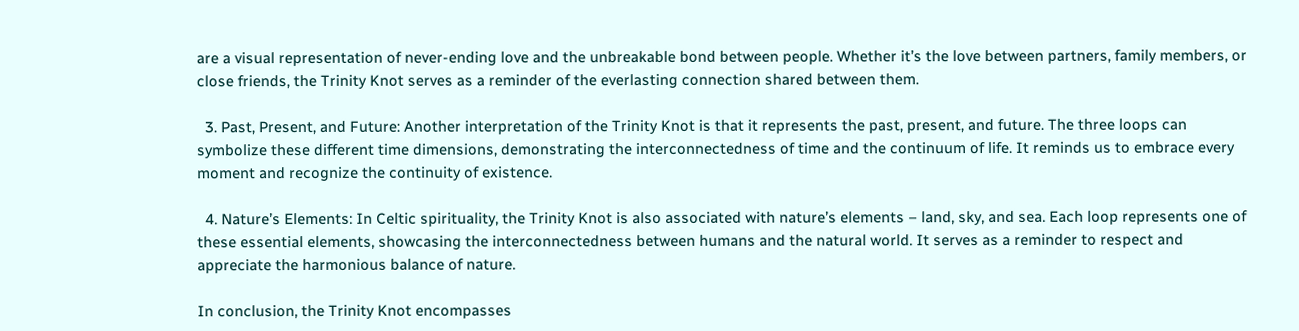are a visual representation of never-ending love and the unbreakable bond between people. Whether it’s the love between partners, family members, or close friends, the Trinity Knot serves as a reminder of the everlasting connection shared between them.

  3. Past, Present, and Future: Another interpretation of the Trinity Knot is that it represents the past, present, and future. The three loops can symbolize these different time dimensions, demonstrating the interconnectedness of time and the continuum of life. It reminds us to embrace every moment and recognize the continuity of existence.

  4. Nature’s Elements: In Celtic spirituality, the Trinity Knot is also associated with nature’s elements – land, sky, and sea. Each loop represents one of these essential elements, showcasing the interconnectedness between humans and the natural world. It serves as a reminder to respect and appreciate the harmonious balance of nature.

In conclusion, the Trinity Knot encompasses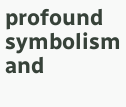profound symbolism and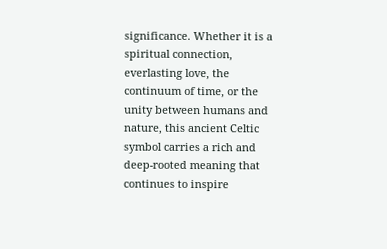significance. Whether it is a spiritual connection, everlasting love, the continuum of time, or the unity between humans and nature, this ancient Celtic symbol carries a rich and deep-rooted meaning that continues to inspire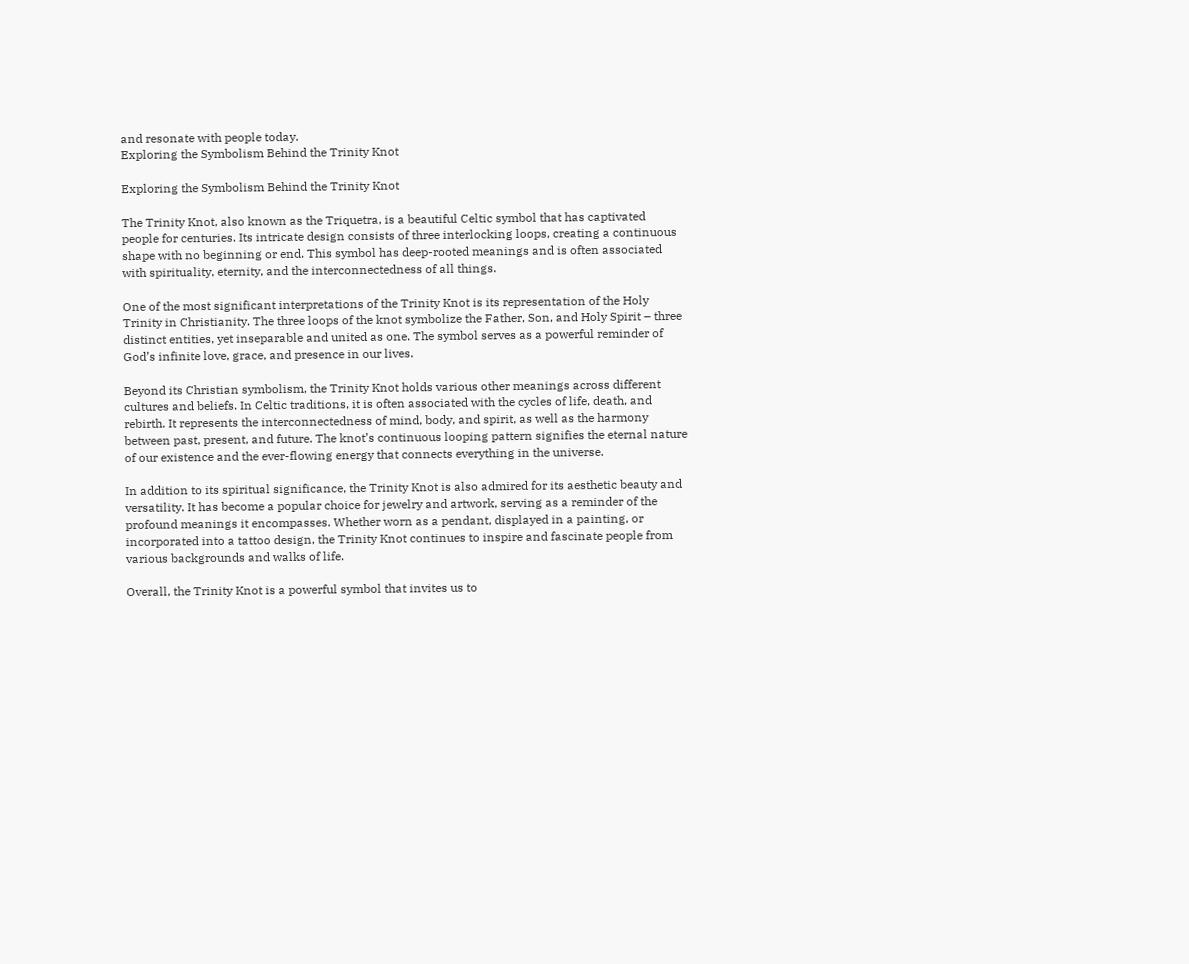and resonate with people today.
Exploring the Symbolism Behind the Trinity Knot

Exploring the Symbolism Behind the Trinity Knot

The Trinity Knot, also known as the Triquetra, is a beautiful Celtic symbol that has captivated people for centuries. Its intricate design consists of three interlocking loops, creating a continuous shape with no beginning or end. This symbol has deep-rooted meanings and is often associated with spirituality, eternity, and the interconnectedness of all things.

One of the most significant interpretations of the Trinity Knot is its representation of the Holy Trinity in Christianity. The three loops of the knot symbolize the Father, Son, and Holy Spirit – three distinct entities, yet inseparable and united as one. The symbol serves as a powerful reminder of God’s infinite love, grace, and presence in our lives.

Beyond its Christian symbolism, the Trinity Knot holds various other meanings across different cultures and beliefs. In Celtic traditions, it is often associated with the cycles of life, death, and rebirth. It represents the interconnectedness of mind, body, and spirit, as well as the harmony between past, present, and future. The knot’s continuous looping pattern signifies the eternal nature of our existence and the ever-flowing energy that connects everything in the universe.

In addition to its spiritual significance, the Trinity Knot is also admired for its aesthetic beauty and versatility. It has become a popular choice for jewelry and artwork, serving as a reminder of the profound meanings it encompasses. Whether worn as a pendant, displayed in a painting, or incorporated into a tattoo design, the Trinity Knot continues to inspire and fascinate people from various backgrounds and walks of life.

Overall, the Trinity Knot is a powerful symbol that invites us to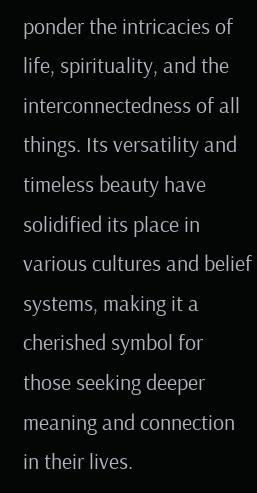ponder the intricacies of life, spirituality, and the interconnectedness of all things. Its versatility and timeless beauty have solidified its place in various cultures and belief systems, making it a cherished symbol for those seeking deeper meaning and connection in their lives.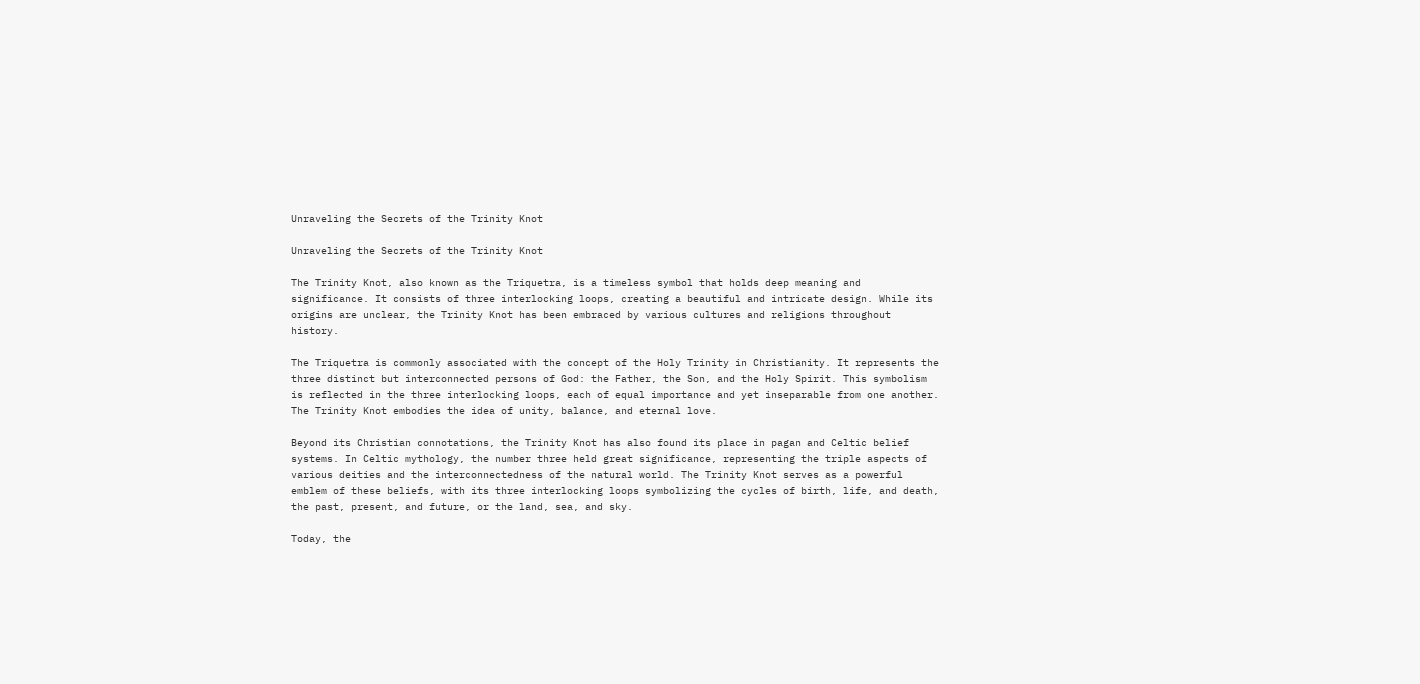Unraveling the Secrets of the Trinity Knot

Unraveling the Secrets of the Trinity Knot

The Trinity Knot, also known as the Triquetra, is a timeless symbol that holds deep meaning and significance. It consists of three interlocking loops, creating a beautiful and intricate design. While its origins are unclear, the Trinity Knot has been embraced by various cultures and religions throughout history.

The Triquetra is commonly associated with the concept of the Holy Trinity in Christianity. It represents the three distinct but interconnected persons of God: the Father, the Son, and the Holy Spirit. This symbolism is reflected in the three interlocking loops, each of equal importance and yet inseparable from one another. The Trinity Knot embodies the idea of unity, balance, and eternal love.

Beyond its Christian connotations, the Trinity Knot has also found its place in pagan and Celtic belief systems. In Celtic mythology, the number three held great significance, representing the triple aspects of various deities and the interconnectedness of the natural world. The Trinity Knot serves as a powerful emblem of these beliefs, with its three interlocking loops symbolizing the cycles of birth, life, and death, the past, present, and future, or the land, sea, and sky.

Today, the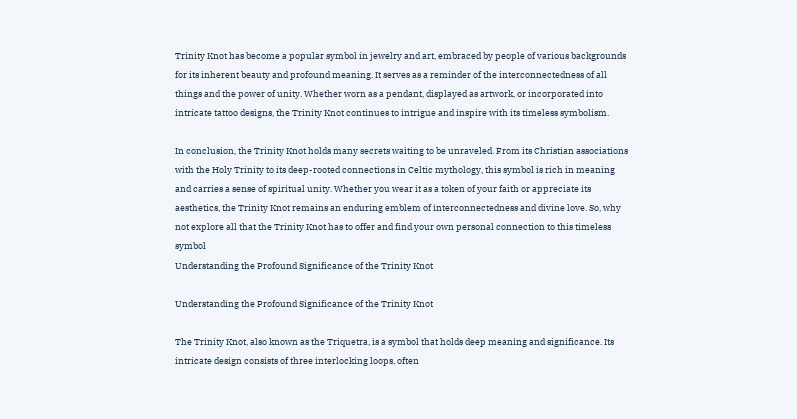Trinity Knot has become a popular symbol in jewelry and art, embraced by people of various backgrounds for its inherent beauty and profound meaning. It serves as a reminder of the interconnectedness of all things and the power of unity. Whether worn as a pendant, displayed as artwork, or incorporated into intricate tattoo designs, the Trinity Knot continues to intrigue and inspire with its timeless symbolism.

In conclusion, the Trinity Knot holds many secrets waiting to be unraveled. From its Christian associations with the Holy Trinity to its deep-rooted connections in Celtic mythology, this symbol is rich in meaning and carries a sense of spiritual unity. Whether you wear it as a token of your faith or appreciate its aesthetics, the Trinity Knot remains an enduring emblem of interconnectedness and divine love. So, why not explore all that the Trinity Knot has to offer and find your own personal connection to this timeless symbol
Understanding the Profound Significance of the Trinity Knot

Understanding the Profound Significance of the Trinity Knot

The Trinity Knot, also known as the Triquetra, is a symbol that holds deep meaning and significance. Its intricate design consists of three interlocking loops, often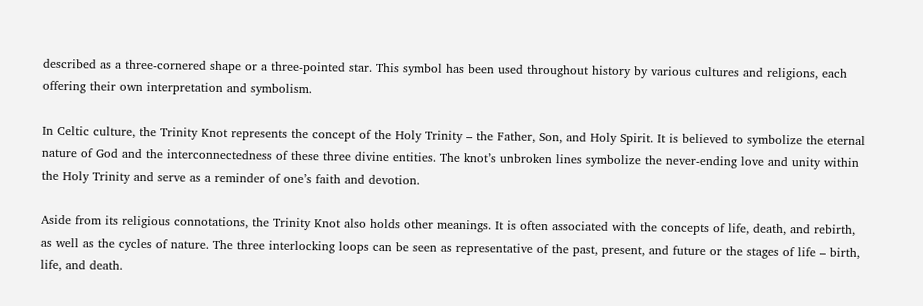described as a three-cornered shape or a three-pointed star. This symbol has been used throughout history by various cultures and religions, each offering their own interpretation and symbolism.

In Celtic culture, the Trinity Knot represents the concept of the Holy Trinity – the Father, Son, and Holy Spirit. It is believed to symbolize the eternal nature of God and the interconnectedness of these three divine entities. The knot’s unbroken lines symbolize the never-ending love and unity within the Holy Trinity and serve as a reminder of one’s faith and devotion.

Aside from its religious connotations, the Trinity Knot also holds other meanings. It is often associated with the concepts of life, death, and rebirth, as well as the cycles of nature. The three interlocking loops can be seen as representative of the past, present, and future or the stages of life – birth, life, and death.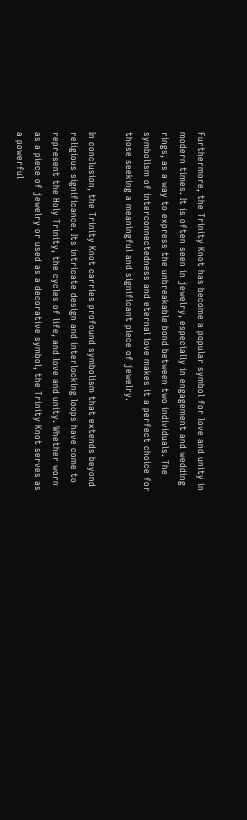Furthermore, the Trinity Knot has become a popular symbol for love and unity in modern times. It is often seen in jewelry, especially in engagement and wedding rings, as a way to express the unbreakable bond between two individuals. The symbolism of interconnectedness and eternal love makes it a perfect choice for those seeking a meaningful and significant piece of jewelry.

In conclusion, the Trinity Knot carries profound symbolism that extends beyond religious significance. Its intricate design and interlocking loops have come to represent the Holy Trinity, the cycles of life, and love and unity. Whether worn as a piece of jewelry or used as a decorative symbol, the Trinity Knot serves as a powerful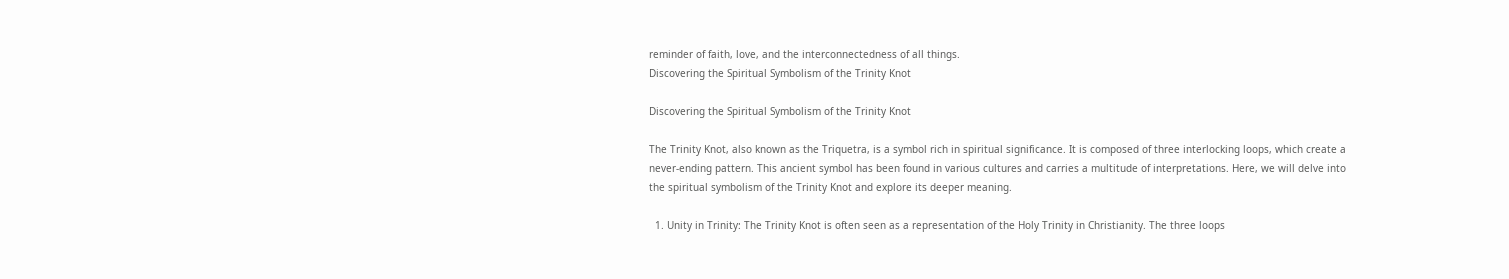reminder of faith, love, and the interconnectedness of all things.
Discovering the Spiritual Symbolism of the Trinity Knot

Discovering the Spiritual Symbolism of the Trinity Knot

The Trinity Knot, also known as the Triquetra, is a symbol rich in spiritual significance. It is composed of three interlocking loops, which create a never-ending pattern. This ancient symbol has been found in various cultures and carries a multitude of interpretations. Here, we will delve into the spiritual symbolism of the Trinity Knot and explore its deeper meaning.

  1. Unity in Trinity: The Trinity Knot is often seen as a representation of the Holy Trinity in Christianity. The three loops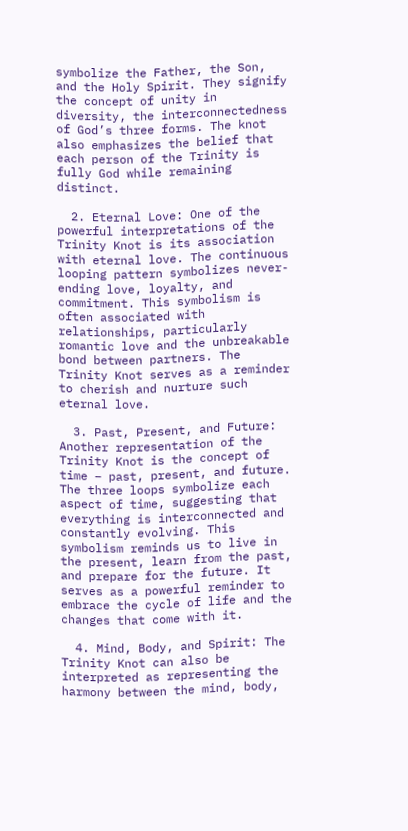symbolize the Father, the Son, and the Holy Spirit. They signify the concept of unity in diversity, the interconnectedness of God’s three forms. The knot also emphasizes the belief that each person of the Trinity is fully God while remaining distinct.

  2. Eternal Love: One of the powerful interpretations of the Trinity Knot is its association with eternal love. The continuous looping pattern symbolizes never-ending love, loyalty, and commitment. This symbolism is often associated with relationships, particularly romantic love and the unbreakable bond between partners. The Trinity Knot serves as a reminder to cherish and nurture such eternal love.

  3. Past, Present, and Future: Another representation of the Trinity Knot is the concept of time – past, present, and future. The three loops symbolize each aspect of time, suggesting that everything is interconnected and constantly evolving. This symbolism reminds us to live in the present, learn from the past, and prepare for the future. It serves as a powerful reminder to embrace the cycle of life and the changes that come with it.

  4. Mind, Body, and Spirit: The Trinity Knot can also be interpreted as representing the harmony between the mind, body,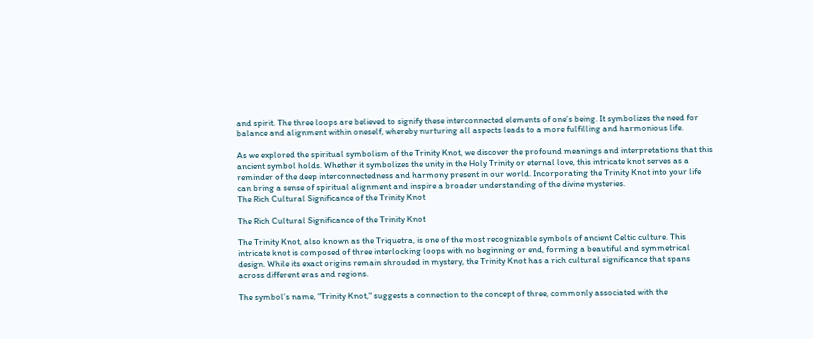and spirit. The three loops are believed to signify these interconnected elements of one’s being. It symbolizes the need for balance and alignment within oneself, whereby nurturing all aspects leads to a more fulfilling and harmonious life.

As we explored the spiritual symbolism of the Trinity Knot, we discover the profound meanings and interpretations that this ancient symbol holds. Whether it symbolizes the unity in the Holy Trinity or eternal love, this intricate knot serves as a reminder of the deep interconnectedness and harmony present in our world. Incorporating the Trinity Knot into your life can bring a sense of spiritual alignment and inspire a broader understanding of the divine mysteries.
The Rich Cultural Significance of the Trinity Knot

The Rich Cultural Significance of the Trinity Knot

The Trinity Knot, also known as the Triquetra, is one of the most recognizable symbols of ancient Celtic culture. This intricate knot is composed of three interlocking loops with no beginning or end, forming a beautiful and symmetrical design. While its exact origins remain shrouded in mystery, the Trinity Knot has a rich cultural significance that spans across different eras and regions.

The symbol’s name, "Trinity Knot," suggests a connection to the concept of three, commonly associated with the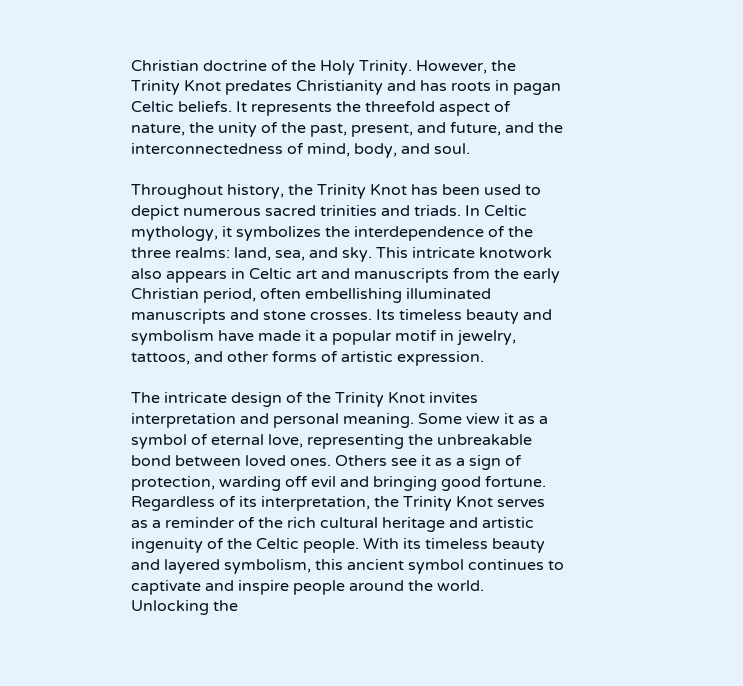Christian doctrine of the Holy Trinity. However, the Trinity Knot predates Christianity and has roots in pagan Celtic beliefs. It represents the threefold aspect of nature, the unity of the past, present, and future, and the interconnectedness of mind, body, and soul.

Throughout history, the Trinity Knot has been used to depict numerous sacred trinities and triads. In Celtic mythology, it symbolizes the interdependence of the three realms: land, sea, and sky. This intricate knotwork also appears in Celtic art and manuscripts from the early Christian period, often embellishing illuminated manuscripts and stone crosses. Its timeless beauty and symbolism have made it a popular motif in jewelry, tattoos, and other forms of artistic expression.

The intricate design of the Trinity Knot invites interpretation and personal meaning. Some view it as a symbol of eternal love, representing the unbreakable bond between loved ones. Others see it as a sign of protection, warding off evil and bringing good fortune. Regardless of its interpretation, the Trinity Knot serves as a reminder of the rich cultural heritage and artistic ingenuity of the Celtic people. With its timeless beauty and layered symbolism, this ancient symbol continues to captivate and inspire people around the world.
Unlocking the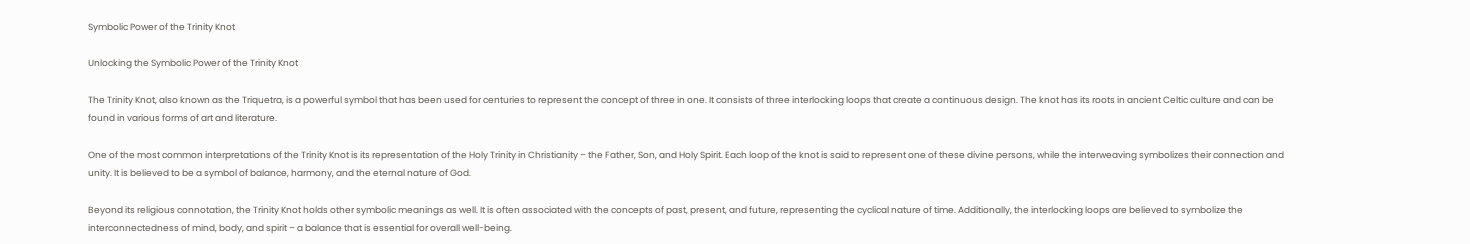Symbolic Power of the Trinity Knot

Unlocking the Symbolic Power of the Trinity Knot

The Trinity Knot, also known as the Triquetra, is a powerful symbol that has been used for centuries to represent the concept of three in one. It consists of three interlocking loops that create a continuous design. The knot has its roots in ancient Celtic culture and can be found in various forms of art and literature.

One of the most common interpretations of the Trinity Knot is its representation of the Holy Trinity in Christianity – the Father, Son, and Holy Spirit. Each loop of the knot is said to represent one of these divine persons, while the interweaving symbolizes their connection and unity. It is believed to be a symbol of balance, harmony, and the eternal nature of God.

Beyond its religious connotation, the Trinity Knot holds other symbolic meanings as well. It is often associated with the concepts of past, present, and future, representing the cyclical nature of time. Additionally, the interlocking loops are believed to symbolize the interconnectedness of mind, body, and spirit – a balance that is essential for overall well-being.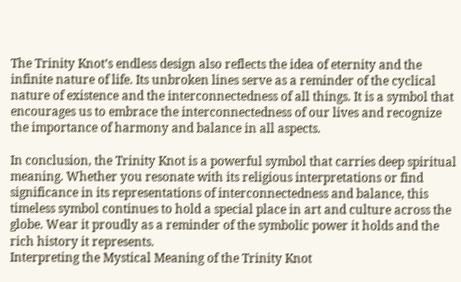The Trinity Knot’s endless design also reflects the idea of eternity and the infinite nature of life. Its unbroken lines serve as a reminder of the cyclical nature of existence and the interconnectedness of all things. It is a symbol that encourages us to embrace the interconnectedness of our lives and recognize the importance of harmony and balance in all aspects.

In conclusion, the Trinity Knot is a powerful symbol that carries deep spiritual meaning. Whether you resonate with its religious interpretations or find significance in its representations of interconnectedness and balance, this timeless symbol continues to hold a special place in art and culture across the globe. Wear it proudly as a reminder of the symbolic power it holds and the rich history it represents.
Interpreting the Mystical Meaning of the Trinity Knot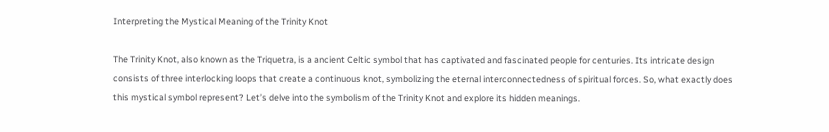Interpreting the Mystical Meaning of the Trinity Knot

The Trinity Knot, also known as the Triquetra, is a ancient Celtic symbol that has captivated and fascinated people for centuries. Its intricate design consists of three interlocking loops that create a continuous knot, symbolizing the eternal interconnectedness of spiritual forces. So, what exactly does this mystical symbol represent? Let’s delve into the symbolism of the Trinity Knot and explore its hidden meanings.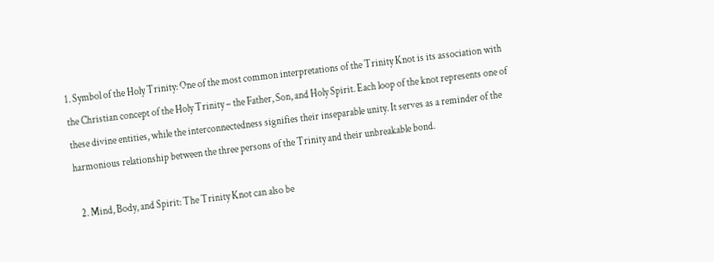1. Symbol of the Holy Trinity: One of the most common interpretations of the Trinity Knot is its association with the Christian concept of the Holy Trinity – the Father, Son, and Holy Spirit. Each loop of the knot represents one of these divine entities, while the interconnectedness signifies their inseparable unity. It serves as a reminder of the harmonious relationship between the three persons of the Trinity and their unbreakable bond.

  2. Mind, Body, and Spirit: The Trinity Knot can also be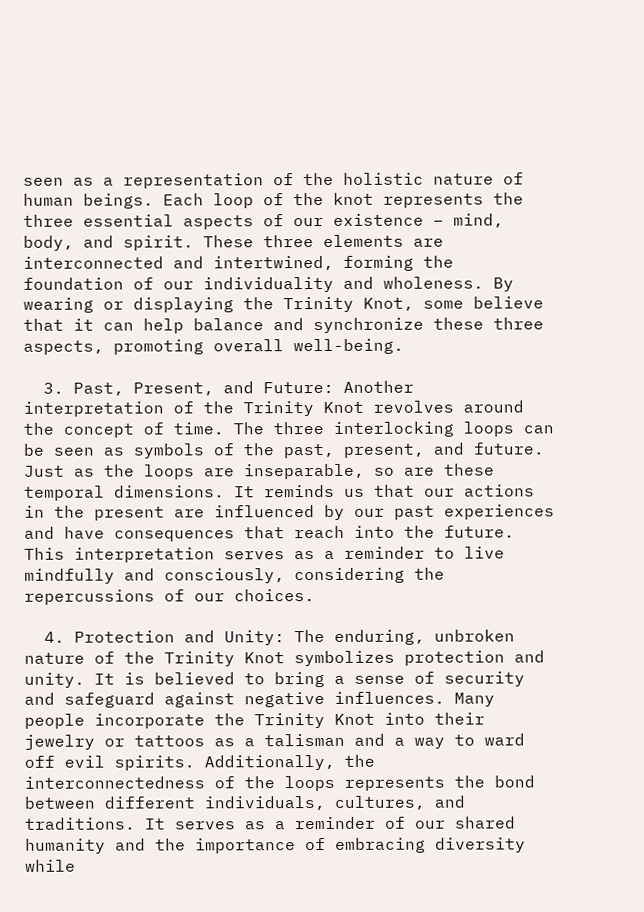seen as a representation of the holistic nature of human beings. Each loop of the knot represents the three essential aspects of our existence – mind, body, and spirit. These three elements are interconnected and intertwined, forming the foundation of our individuality and wholeness. By wearing or displaying the Trinity Knot, some believe that it can help balance and synchronize these three aspects, promoting overall well-being.

  3. Past, Present, and Future: Another interpretation of the Trinity Knot revolves around the concept of time. The three interlocking loops can be seen as symbols of the past, present, and future. Just as the loops are inseparable, so are these temporal dimensions. It reminds us that our actions in the present are influenced by our past experiences and have consequences that reach into the future. This interpretation serves as a reminder to live mindfully and consciously, considering the repercussions of our choices.

  4. Protection and Unity: The enduring, unbroken nature of the Trinity Knot symbolizes protection and unity. It is believed to bring a sense of security and safeguard against negative influences. Many people incorporate the Trinity Knot into their jewelry or tattoos as a talisman and a way to ward off evil spirits. Additionally, the interconnectedness of the loops represents the bond between different individuals, cultures, and traditions. It serves as a reminder of our shared humanity and the importance of embracing diversity while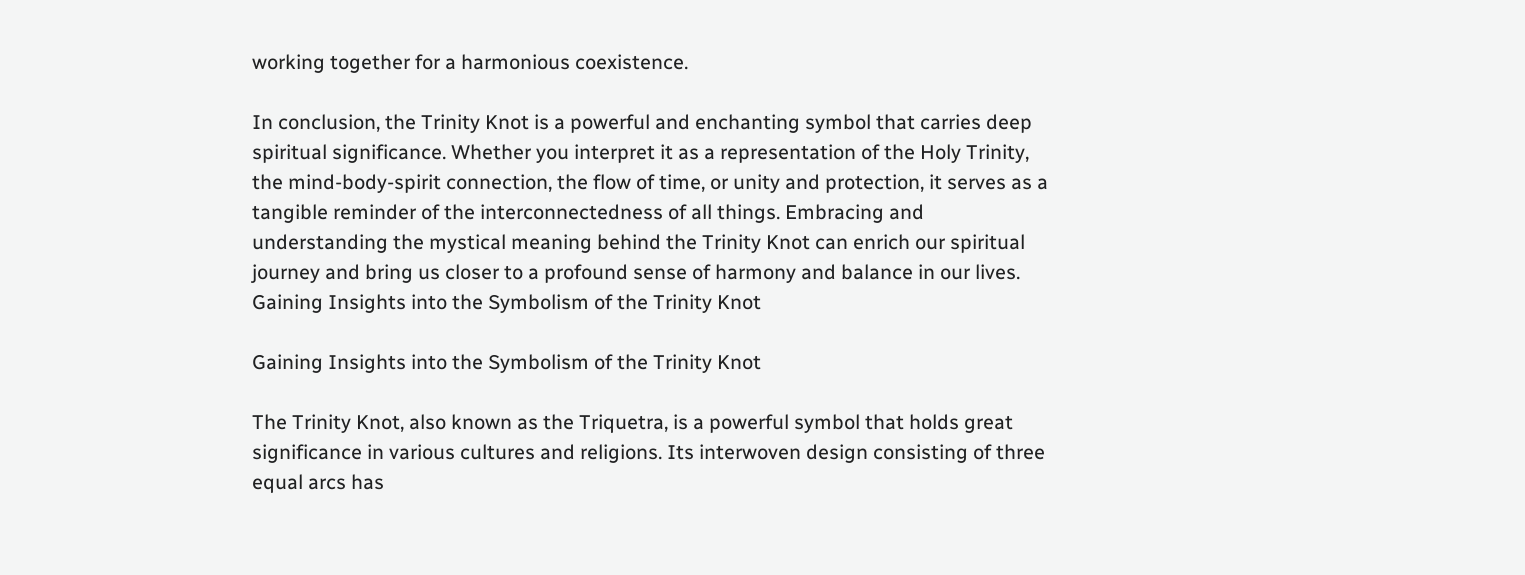working together for a harmonious coexistence.

In conclusion, the Trinity Knot is a powerful and enchanting symbol that carries deep spiritual significance. Whether you interpret it as a representation of the Holy Trinity, the mind-body-spirit connection, the flow of time, or unity and protection, it serves as a tangible reminder of the interconnectedness of all things. Embracing and understanding the mystical meaning behind the Trinity Knot can enrich our spiritual journey and bring us closer to a profound sense of harmony and balance in our lives.
Gaining Insights into the Symbolism of the Trinity Knot

Gaining Insights into the Symbolism of the Trinity Knot

The Trinity Knot, also known as the Triquetra, is a powerful symbol that holds great significance in various cultures and religions. Its interwoven design consisting of three equal arcs has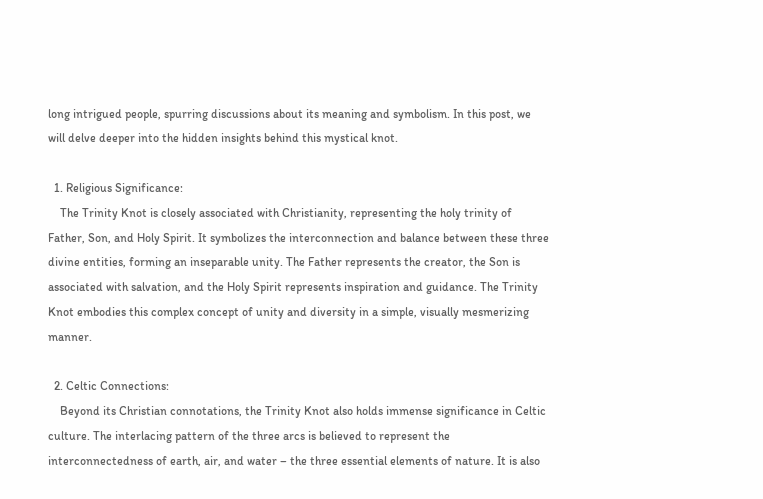long intrigued people, spurring discussions about its meaning and symbolism. In this post, we will delve deeper into the hidden insights behind this mystical knot.

  1. Religious Significance:
    The Trinity Knot is closely associated with Christianity, representing the holy trinity of Father, Son, and Holy Spirit. It symbolizes the interconnection and balance between these three divine entities, forming an inseparable unity. The Father represents the creator, the Son is associated with salvation, and the Holy Spirit represents inspiration and guidance. The Trinity Knot embodies this complex concept of unity and diversity in a simple, visually mesmerizing manner.

  2. Celtic Connections:
    Beyond its Christian connotations, the Trinity Knot also holds immense significance in Celtic culture. The interlacing pattern of the three arcs is believed to represent the interconnectedness of earth, air, and water – the three essential elements of nature. It is also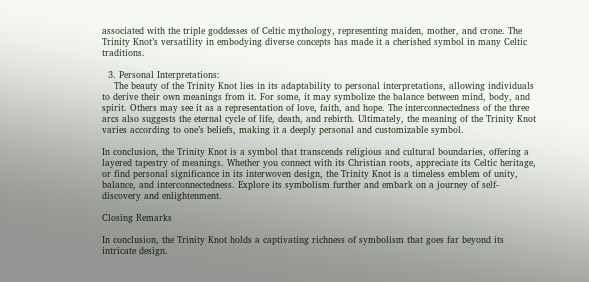associated with the triple goddesses of Celtic mythology, representing maiden, mother, and crone. The Trinity Knot’s versatility in embodying diverse concepts has made it a cherished symbol in many Celtic traditions.

  3. Personal Interpretations:
    The beauty of the Trinity Knot lies in its adaptability to personal interpretations, allowing individuals to derive their own meanings from it. For some, it may symbolize the balance between mind, body, and spirit. Others may see it as a representation of love, faith, and hope. The interconnectedness of the three arcs also suggests the eternal cycle of life, death, and rebirth. Ultimately, the meaning of the Trinity Knot varies according to one’s beliefs, making it a deeply personal and customizable symbol.

In conclusion, the Trinity Knot is a symbol that transcends religious and cultural boundaries, offering a layered tapestry of meanings. Whether you connect with its Christian roots, appreciate its Celtic heritage, or find personal significance in its interwoven design, the Trinity Knot is a timeless emblem of unity, balance, and interconnectedness. Explore its symbolism further and embark on a journey of self-discovery and enlightenment.

Closing Remarks

In conclusion, the Trinity Knot holds a captivating richness of symbolism that goes far beyond its intricate design.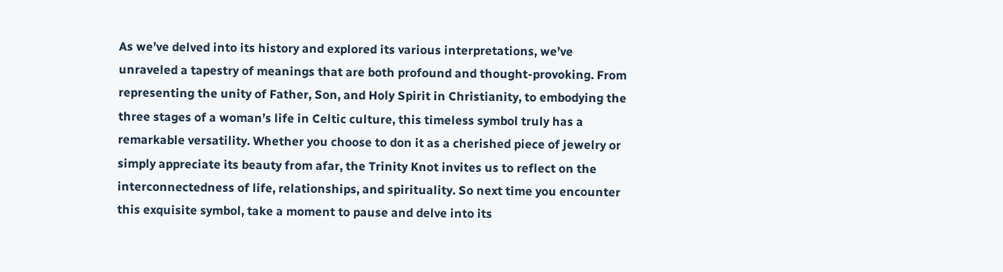As we’ve delved into its history and explored its various interpretations, we’ve unraveled a tapestry of meanings that are both profound and thought-provoking. From representing the unity of Father, Son, and Holy Spirit in Christianity, to embodying the three stages of a woman’s life in Celtic culture, this timeless symbol truly has a remarkable versatility. Whether you choose to don it as a cherished piece of jewelry or simply appreciate its beauty from afar, the Trinity Knot invites us to reflect on the interconnectedness of life, relationships, and spirituality. So next time you encounter this exquisite symbol, take a moment to pause and delve into its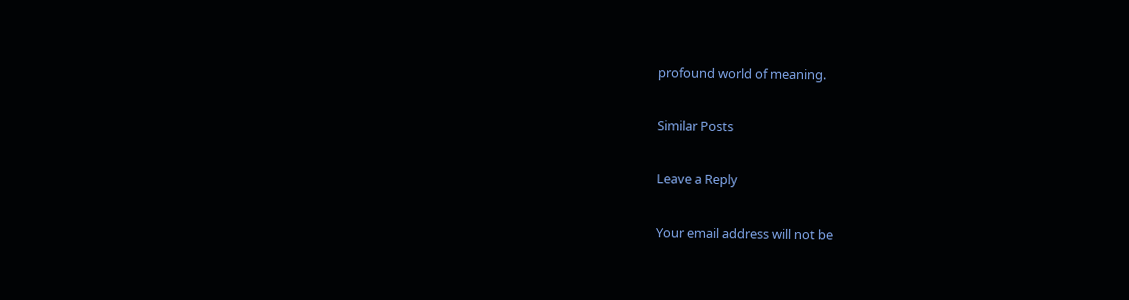profound world of meaning.

Similar Posts

Leave a Reply

Your email address will not be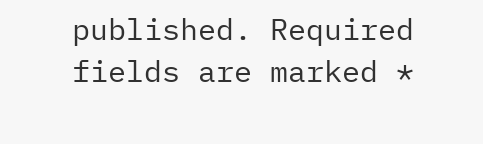published. Required fields are marked *